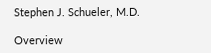Stephen J. Schueler, M.D.

Overview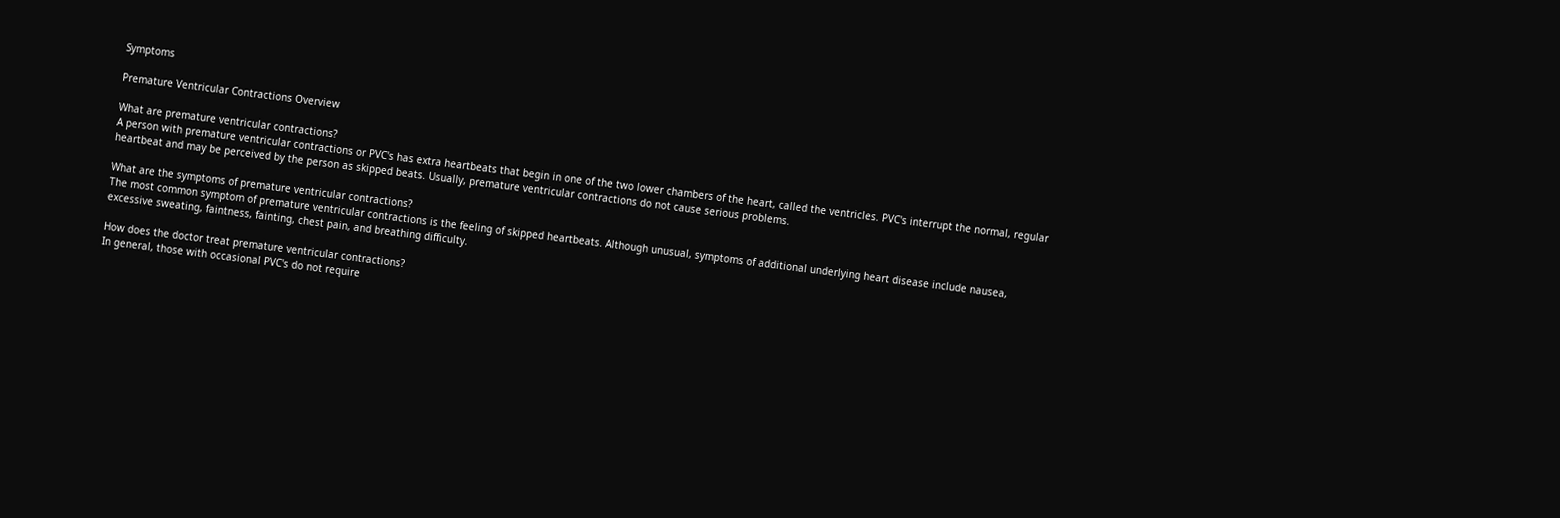Symptoms

Premature Ventricular Contractions Overview

What are premature ventricular contractions?
A person with premature ventricular contractions or PVC's has extra heartbeats that begin in one of the two lower chambers of the heart, called the ventricles. PVC's interrupt the normal, regular heartbeat and may be perceived by the person as skipped beats. Usually, premature ventricular contractions do not cause serious problems.

What are the symptoms of premature ventricular contractions?
The most common symptom of premature ventricular contractions is the feeling of skipped heartbeats. Although unusual, symptoms of additional underlying heart disease include nausea, excessive sweating, faintness, fainting, chest pain, and breathing difficulty.

How does the doctor treat premature ventricular contractions?
In general, those with occasional PVC's do not require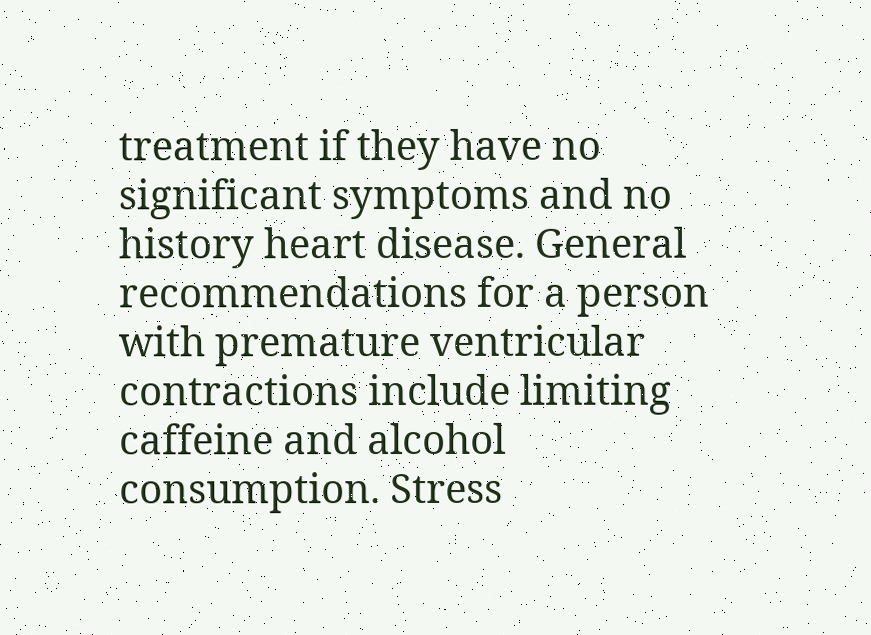treatment if they have no significant symptoms and no history heart disease. General recommendations for a person with premature ventricular contractions include limiting caffeine and alcohol consumption. Stress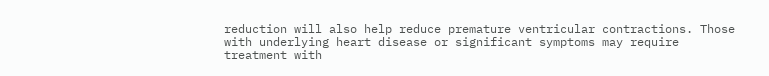reduction will also help reduce premature ventricular contractions. Those with underlying heart disease or significant symptoms may require treatment with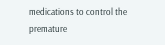medications to control the premature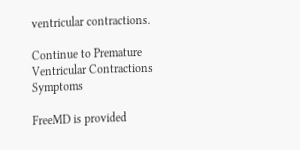ventricular contractions.

Continue to Premature Ventricular Contractions Symptoms

FreeMD is provided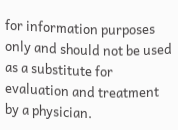for information purposes only and should not be used as a substitute for evaluation and treatment by a physician.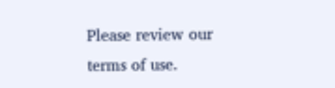Please review our terms of use.